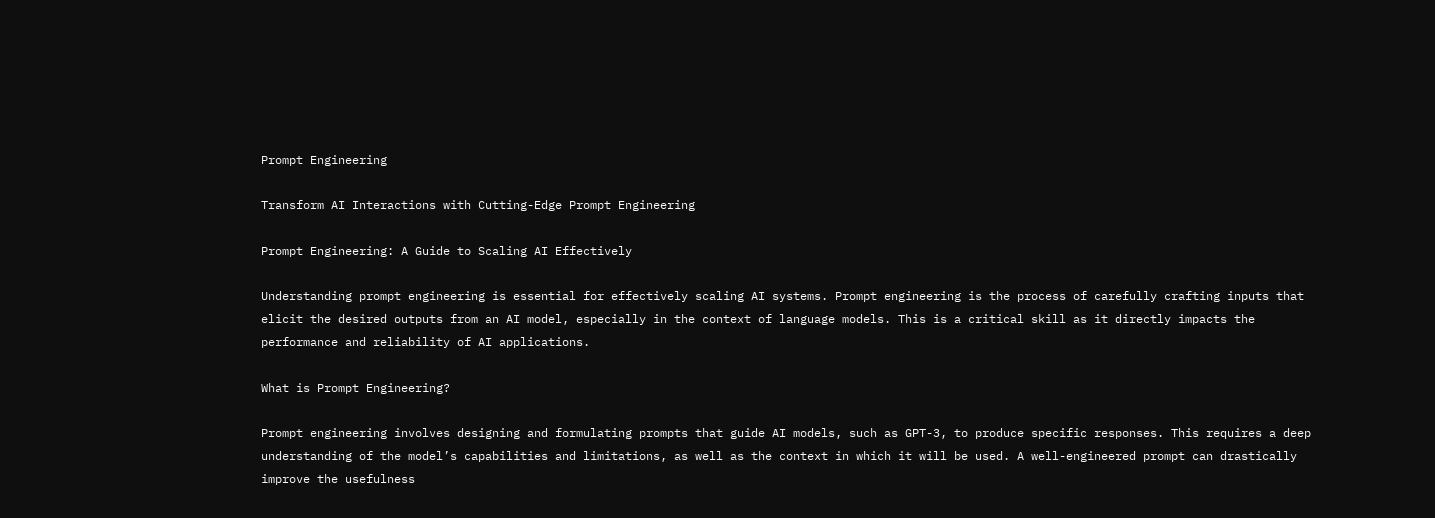Prompt Engineering

Transform AI Interactions with Cutting-Edge Prompt Engineering

Prompt Engineering: A Guide to Scaling AI Effectively

Understanding prompt engineering is essential for effectively scaling AI systems. Prompt engineering is the process of carefully crafting inputs that elicit the desired outputs from an AI model, especially in the context of language models. This is a critical skill as it directly impacts the performance and reliability of AI applications.

What is Prompt Engineering?

Prompt engineering involves designing and formulating prompts that guide AI models, such as GPT-3, to produce specific responses. This requires a deep understanding of the model’s capabilities and limitations, as well as the context in which it will be used. A well-engineered prompt can drastically improve the usefulness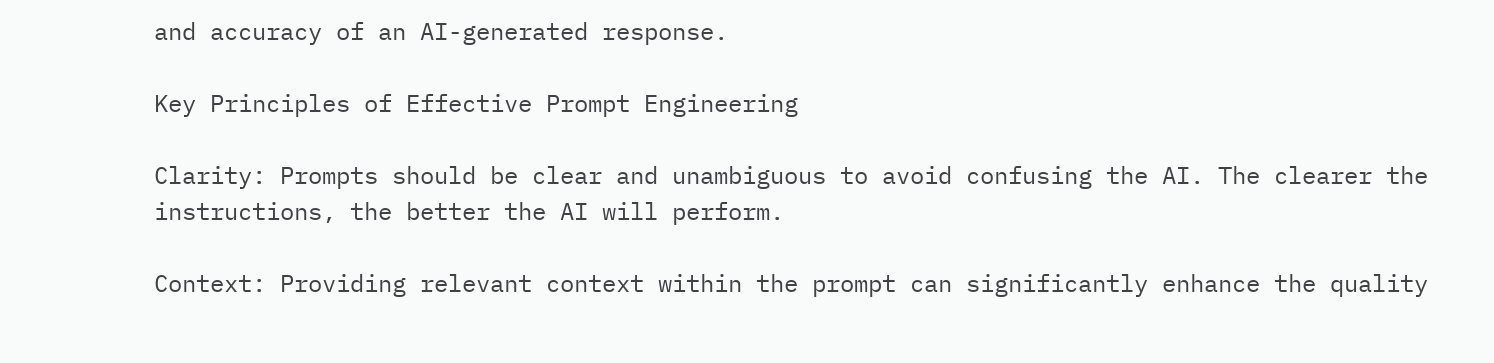and accuracy of an AI-generated response.

Key Principles of Effective Prompt Engineering

Clarity: Prompts should be clear and unambiguous to avoid confusing the AI. The clearer the instructions, the better the AI will perform.

Context: Providing relevant context within the prompt can significantly enhance the quality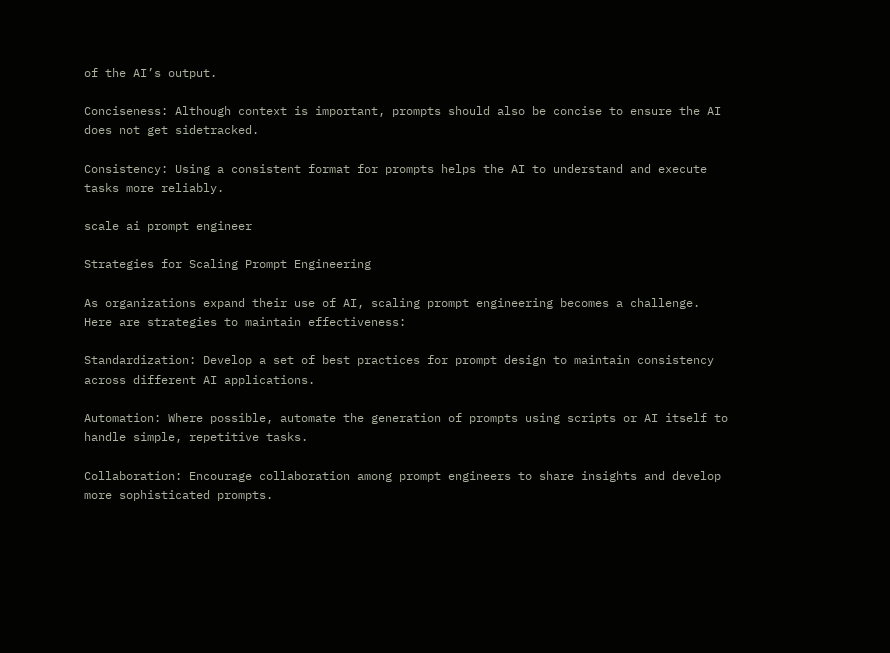of the AI’s output.

Conciseness: Although context is important, prompts should also be concise to ensure the AI does not get sidetracked.

Consistency: Using a consistent format for prompts helps the AI to understand and execute tasks more reliably.

scale ai prompt engineer

Strategies for Scaling Prompt Engineering

As organizations expand their use of AI, scaling prompt engineering becomes a challenge. Here are strategies to maintain effectiveness:

Standardization: Develop a set of best practices for prompt design to maintain consistency across different AI applications.

Automation: Where possible, automate the generation of prompts using scripts or AI itself to handle simple, repetitive tasks.

Collaboration: Encourage collaboration among prompt engineers to share insights and develop more sophisticated prompts.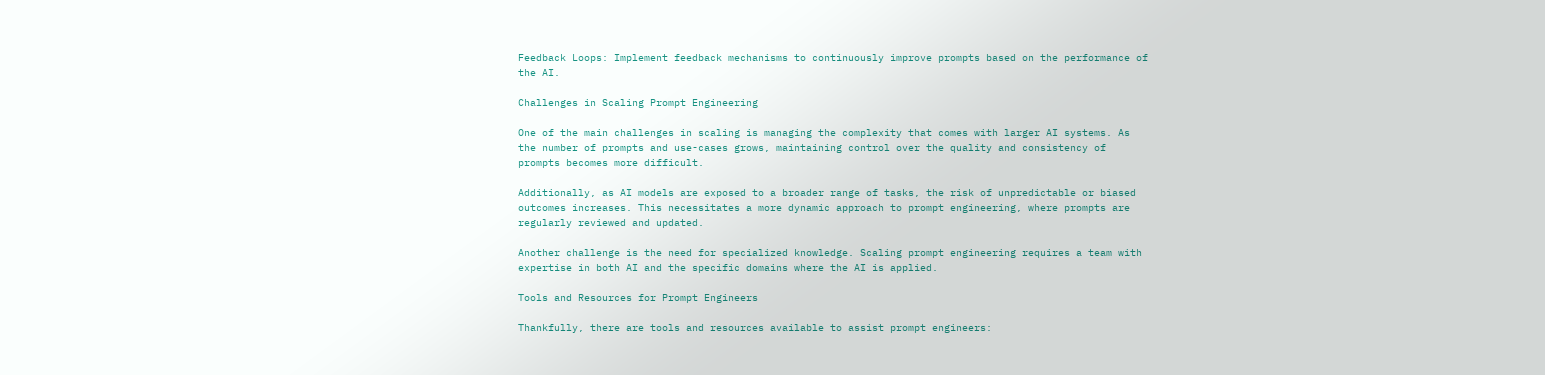Feedback Loops: Implement feedback mechanisms to continuously improve prompts based on the performance of the AI.

Challenges in Scaling Prompt Engineering

One of the main challenges in scaling is managing the complexity that comes with larger AI systems. As the number of prompts and use-cases grows, maintaining control over the quality and consistency of prompts becomes more difficult.

Additionally, as AI models are exposed to a broader range of tasks, the risk of unpredictable or biased outcomes increases. This necessitates a more dynamic approach to prompt engineering, where prompts are regularly reviewed and updated.

Another challenge is the need for specialized knowledge. Scaling prompt engineering requires a team with expertise in both AI and the specific domains where the AI is applied.

Tools and Resources for Prompt Engineers

Thankfully, there are tools and resources available to assist prompt engineers: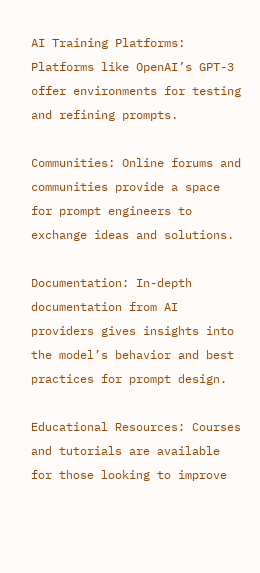AI Training Platforms: Platforms like OpenAI’s GPT-3 offer environments for testing and refining prompts.

Communities: Online forums and communities provide a space for prompt engineers to exchange ideas and solutions.

Documentation: In-depth documentation from AI providers gives insights into the model’s behavior and best practices for prompt design.

Educational Resources: Courses and tutorials are available for those looking to improve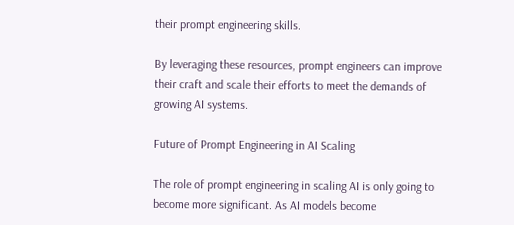their prompt engineering skills.

By leveraging these resources, prompt engineers can improve their craft and scale their efforts to meet the demands of growing AI systems.

Future of Prompt Engineering in AI Scaling

The role of prompt engineering in scaling AI is only going to become more significant. As AI models become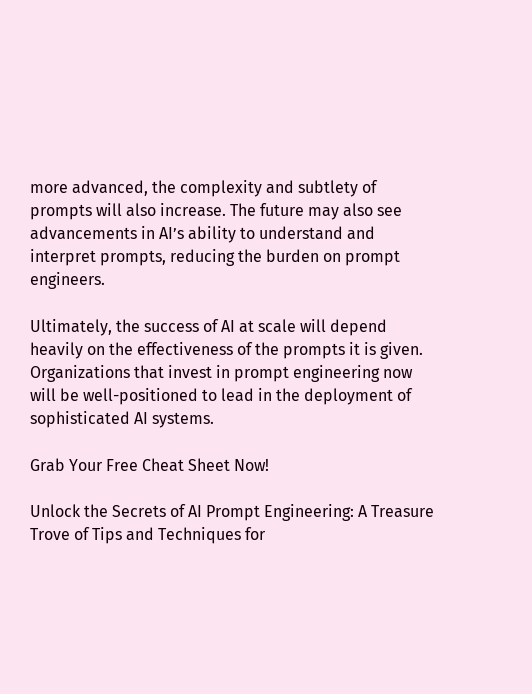more advanced, the complexity and subtlety of prompts will also increase. The future may also see advancements in AI’s ability to understand and interpret prompts, reducing the burden on prompt engineers.

Ultimately, the success of AI at scale will depend heavily on the effectiveness of the prompts it is given. Organizations that invest in prompt engineering now will be well-positioned to lead in the deployment of sophisticated AI systems.

Grab Your Free Cheat Sheet Now!

Unlock the Secrets of AI Prompt Engineering: A Treasure Trove of Tips and Techniques for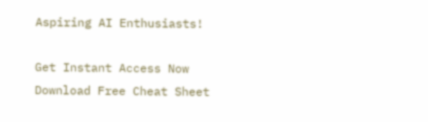Aspiring AI Enthusiasts!

Get Instant Access Now
Download Free Cheat Sheet